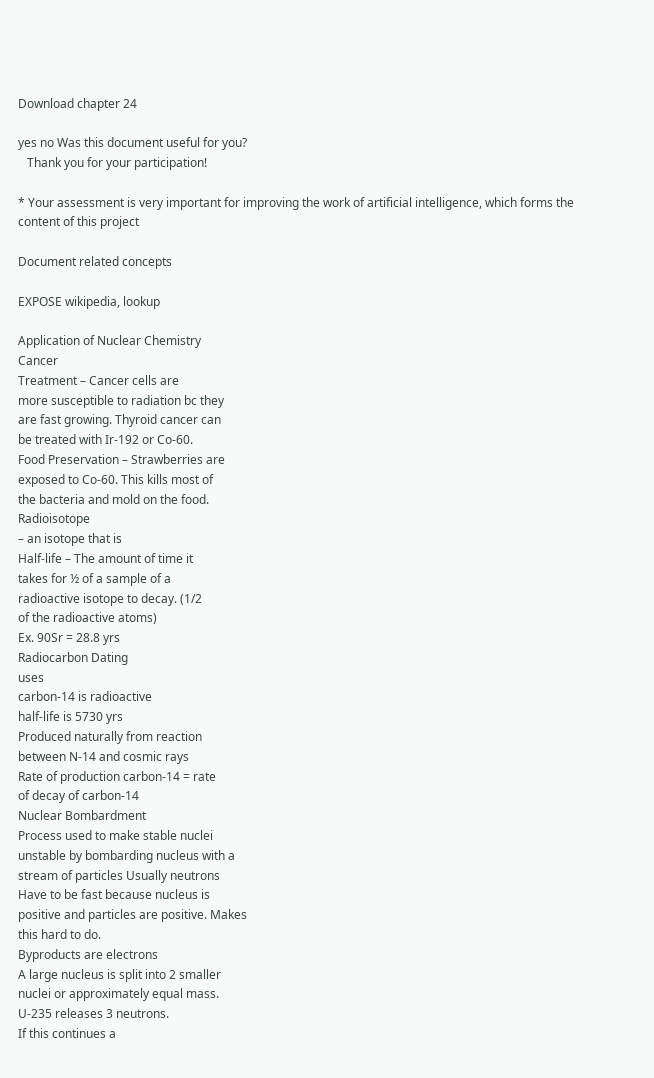Download chapter 24

yes no Was this document useful for you?
   Thank you for your participation!

* Your assessment is very important for improving the work of artificial intelligence, which forms the content of this project

Document related concepts

EXPOSE wikipedia, lookup

Application of Nuclear Chemistry
Cancer
Treatment – Cancer cells are
more susceptible to radiation bc they
are fast growing. Thyroid cancer can
be treated with Ir-192 or Co-60.
Food Preservation – Strawberries are
exposed to Co-60. This kills most of
the bacteria and mold on the food.
Radioisotope
– an isotope that is
Half-life – The amount of time it
takes for ½ of a sample of a
radioactive isotope to decay. (1/2
of the radioactive atoms)
Ex. 90Sr = 28.8 yrs
Radiocarbon Dating
uses
carbon-14 is radioactive
half-life is 5730 yrs
Produced naturally from reaction
between N-14 and cosmic rays
Rate of production carbon-14 = rate
of decay of carbon-14
Nuclear Bombardment
Process used to make stable nuclei
unstable by bombarding nucleus with a
stream of particles Usually neutrons
Have to be fast because nucleus is
positive and particles are positive. Makes
this hard to do.
Byproducts are electrons
A large nucleus is split into 2 smaller
nuclei or approximately equal mass.
U-235 releases 3 neutrons.
If this continues a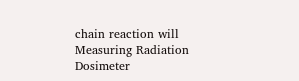chain reaction will
Measuring Radiation
Dosimeter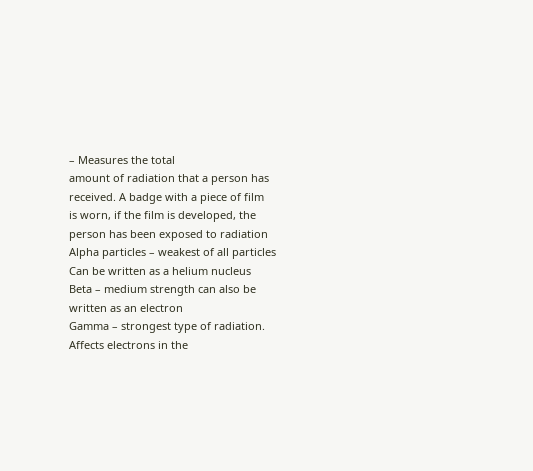– Measures the total
amount of radiation that a person has
received. A badge with a piece of film
is worn, if the film is developed, the
person has been exposed to radiation
Alpha particles – weakest of all particles
Can be written as a helium nucleus
Beta – medium strength can also be
written as an electron
Gamma – strongest type of radiation.
Affects electrons in the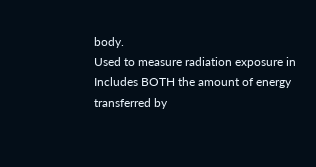body.
Used to measure radiation exposure in
Includes BOTH the amount of energy
transferred by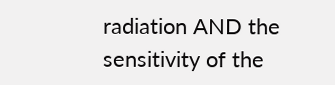radiation AND the
sensitivity of the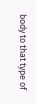body to that type of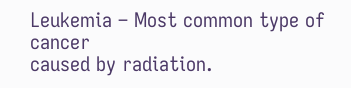Leukemia – Most common type of cancer
caused by radiation.